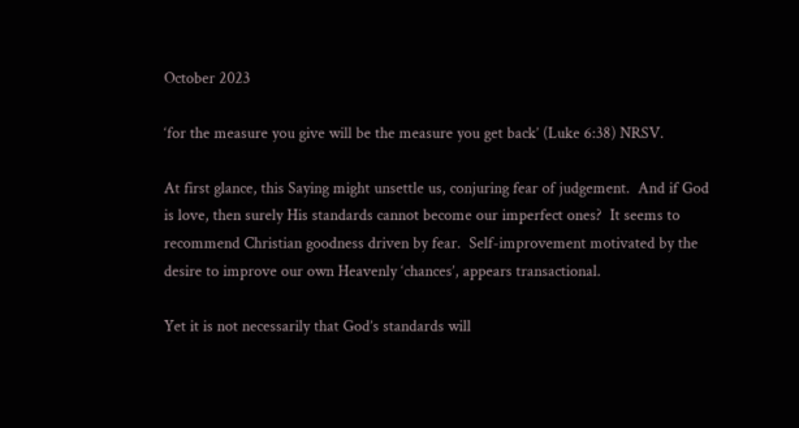October 2023

‘for the measure you give will be the measure you get back’ (Luke 6:38) NRSV.

At first glance, this Saying might unsettle us, conjuring fear of judgement.  And if God is love, then surely His standards cannot become our imperfect ones?  It seems to recommend Christian goodness driven by fear.  Self-improvement motivated by the desire to improve our own Heavenly ‘chances’, appears transactional.

Yet it is not necessarily that God’s standards will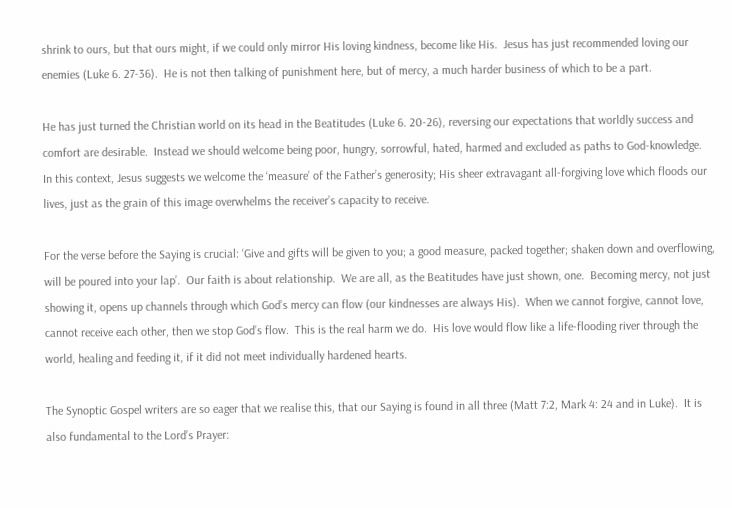shrink to ours, but that ours might, if we could only mirror His loving kindness, become like His.  Jesus has just recommended loving our enemies (Luke 6. 27-36).  He is not then talking of punishment here, but of mercy, a much harder business of which to be a part.

He has just turned the Christian world on its head in the Beatitudes (Luke 6. 20-26), reversing our expectations that worldly success and comfort are desirable.  Instead we should welcome being poor, hungry, sorrowful, hated, harmed and excluded as paths to God-knowledge.  In this context, Jesus suggests we welcome the ‘measure’ of the Father’s generosity; His sheer extravagant all-forgiving love which floods our lives, just as the grain of this image overwhelms the receiver’s capacity to receive.

For the verse before the Saying is crucial: ‘Give and gifts will be given to you; a good measure, packed together; shaken down and overflowing, will be poured into your lap’.  Our faith is about relationship.  We are all, as the Beatitudes have just shown, one.  Becoming mercy, not just showing it, opens up channels through which God’s mercy can flow (our kindnesses are always His).  When we cannot forgive, cannot love, cannot receive each other, then we stop God’s flow.  This is the real harm we do.  His love would flow like a life-flooding river through the world, healing and feeding it, if it did not meet individually hardened hearts.

The Synoptic Gospel writers are so eager that we realise this, that our Saying is found in all three (Matt 7:2, Mark 4: 24 and in Luke).  It is also fundamental to the Lord’s Prayer: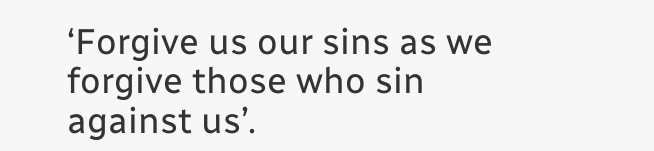‘Forgive us our sins as we forgive those who sin against us’.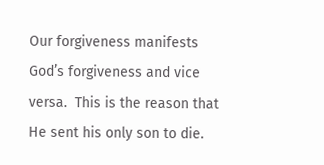Our forgiveness manifests God’s forgiveness and vice versa.  This is the reason that He sent his only son to die.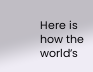Here is how the world’s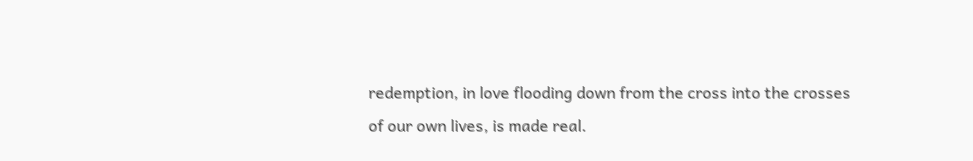redemption, in love flooding down from the cross into the crosses of our own lives, is made real.